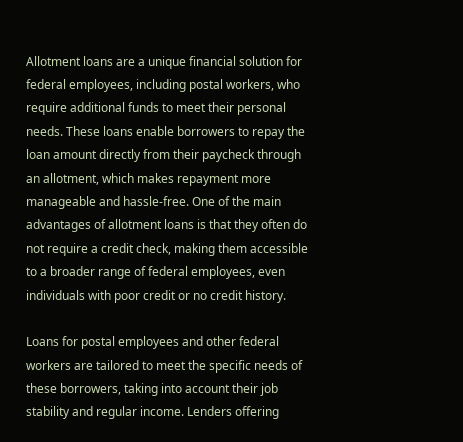Allotment loans are a unique financial solution for federal employees, including postal workers, who require additional funds to meet their personal needs. These loans enable borrowers to repay the loan amount directly from their paycheck through an allotment, which makes repayment more manageable and hassle-free. One of the main advantages of allotment loans is that they often do not require a credit check, making them accessible to a broader range of federal employees, even individuals with poor credit or no credit history.

Loans for postal employees and other federal workers are tailored to meet the specific needs of these borrowers, taking into account their job stability and regular income. Lenders offering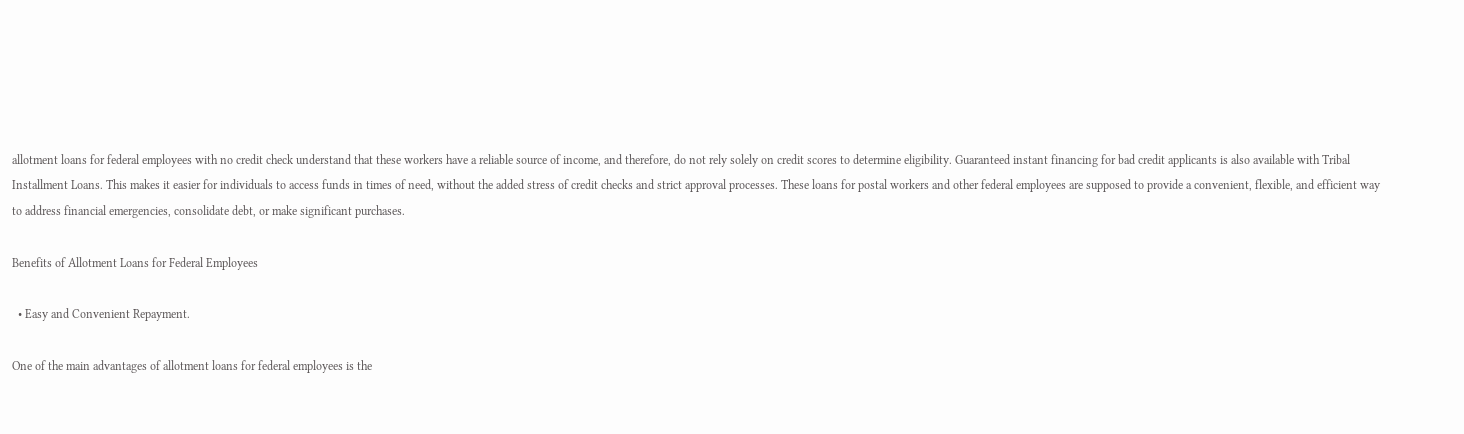allotment loans for federal employees with no credit check understand that these workers have a reliable source of income, and therefore, do not rely solely on credit scores to determine eligibility. Guaranteed instant financing for bad credit applicants is also available with Tribal Installment Loans. This makes it easier for individuals to access funds in times of need, without the added stress of credit checks and strict approval processes. These loans for postal workers and other federal employees are supposed to provide a convenient, flexible, and efficient way to address financial emergencies, consolidate debt, or make significant purchases.

Benefits of Allotment Loans for Federal Employees

  • Easy and Convenient Repayment.

One of the main advantages of allotment loans for federal employees is the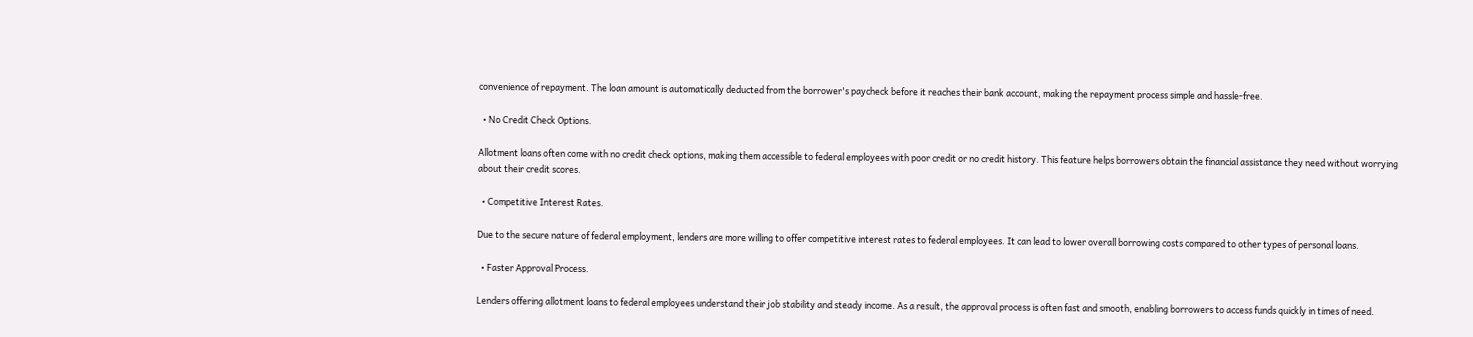convenience of repayment. The loan amount is automatically deducted from the borrower's paycheck before it reaches their bank account, making the repayment process simple and hassle-free.

  • No Credit Check Options.

Allotment loans often come with no credit check options, making them accessible to federal employees with poor credit or no credit history. This feature helps borrowers obtain the financial assistance they need without worrying about their credit scores.

  • Competitive Interest Rates.

Due to the secure nature of federal employment, lenders are more willing to offer competitive interest rates to federal employees. It can lead to lower overall borrowing costs compared to other types of personal loans.

  • Faster Approval Process.

Lenders offering allotment loans to federal employees understand their job stability and steady income. As a result, the approval process is often fast and smooth, enabling borrowers to access funds quickly in times of need.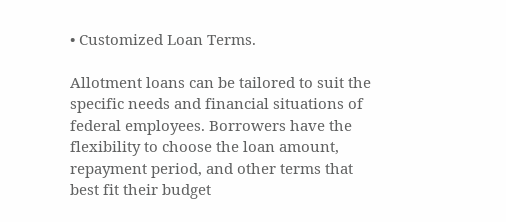• Customized Loan Terms.

Allotment loans can be tailored to suit the specific needs and financial situations of federal employees. Borrowers have the flexibility to choose the loan amount, repayment period, and other terms that best fit their budget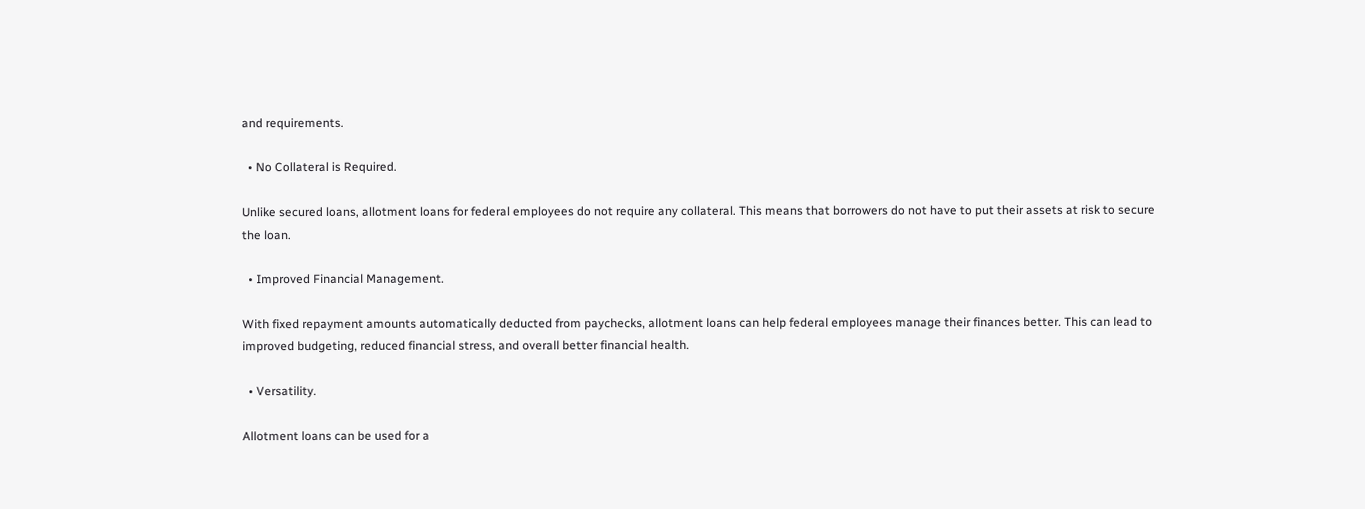and requirements.

  • No Collateral is Required.

Unlike secured loans, allotment loans for federal employees do not require any collateral. This means that borrowers do not have to put their assets at risk to secure the loan.

  • Improved Financial Management.

With fixed repayment amounts automatically deducted from paychecks, allotment loans can help federal employees manage their finances better. This can lead to improved budgeting, reduced financial stress, and overall better financial health.

  • Versatility.

Allotment loans can be used for a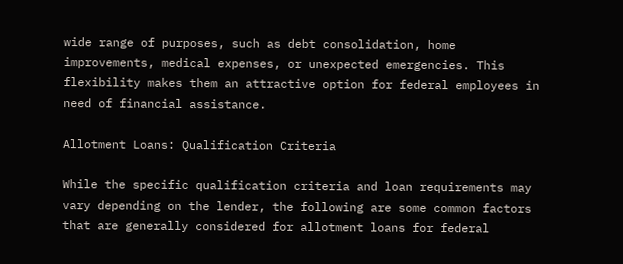wide range of purposes, such as debt consolidation, home improvements, medical expenses, or unexpected emergencies. This flexibility makes them an attractive option for federal employees in need of financial assistance.

Allotment Loans: Qualification Criteria

While the specific qualification criteria and loan requirements may vary depending on the lender, the following are some common factors that are generally considered for allotment loans for federal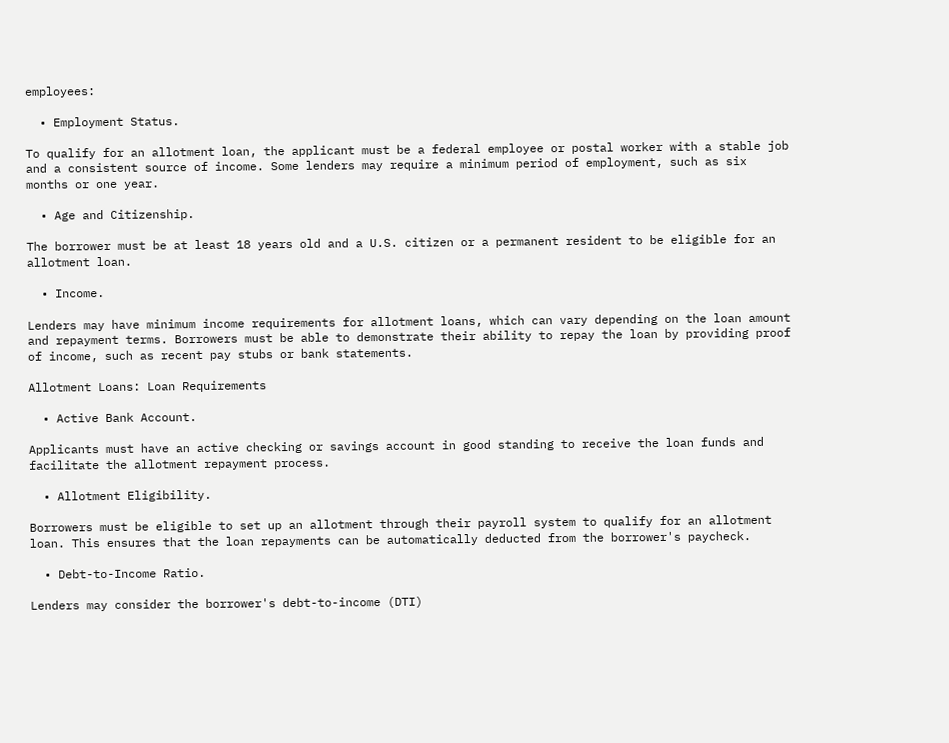employees:

  • Employment Status.

To qualify for an allotment loan, the applicant must be a federal employee or postal worker with a stable job and a consistent source of income. Some lenders may require a minimum period of employment, such as six months or one year.

  • Age and Citizenship.

The borrower must be at least 18 years old and a U.S. citizen or a permanent resident to be eligible for an allotment loan.

  • Income.

Lenders may have minimum income requirements for allotment loans, which can vary depending on the loan amount and repayment terms. Borrowers must be able to demonstrate their ability to repay the loan by providing proof of income, such as recent pay stubs or bank statements.

Allotment Loans: Loan Requirements

  • Active Bank Account.

Applicants must have an active checking or savings account in good standing to receive the loan funds and facilitate the allotment repayment process.

  • Allotment Eligibility.

Borrowers must be eligible to set up an allotment through their payroll system to qualify for an allotment loan. This ensures that the loan repayments can be automatically deducted from the borrower's paycheck.

  • Debt-to-Income Ratio.

Lenders may consider the borrower's debt-to-income (DTI)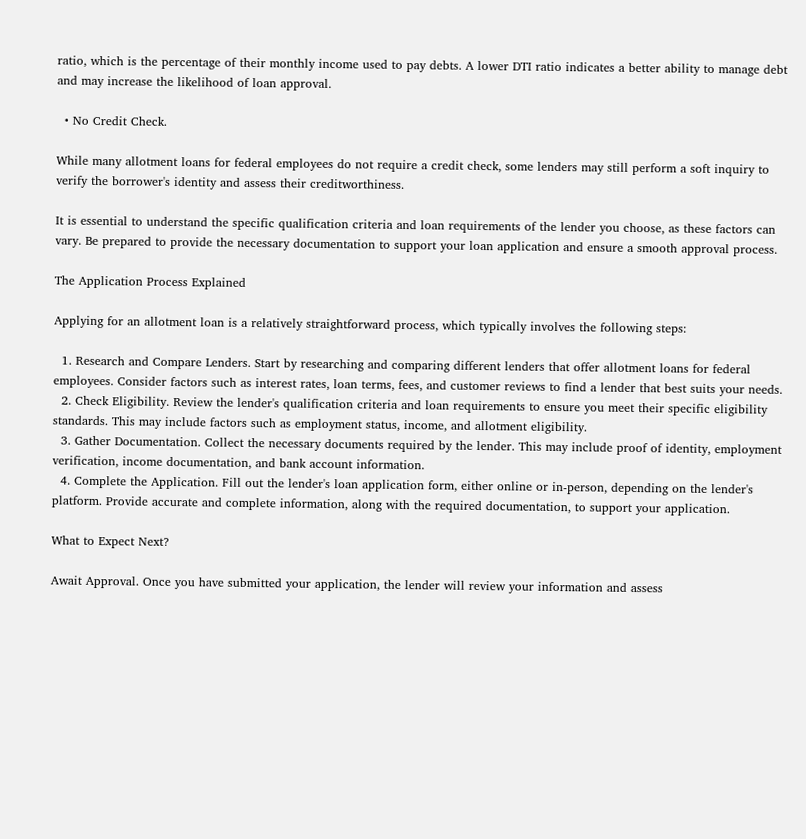ratio, which is the percentage of their monthly income used to pay debts. A lower DTI ratio indicates a better ability to manage debt and may increase the likelihood of loan approval.

  • No Credit Check.

While many allotment loans for federal employees do not require a credit check, some lenders may still perform a soft inquiry to verify the borrower's identity and assess their creditworthiness.

It is essential to understand the specific qualification criteria and loan requirements of the lender you choose, as these factors can vary. Be prepared to provide the necessary documentation to support your loan application and ensure a smooth approval process.

The Application Process Explained

Applying for an allotment loan is a relatively straightforward process, which typically involves the following steps:

  1. Research and Compare Lenders. Start by researching and comparing different lenders that offer allotment loans for federal employees. Consider factors such as interest rates, loan terms, fees, and customer reviews to find a lender that best suits your needs.
  2. Check Eligibility. Review the lender's qualification criteria and loan requirements to ensure you meet their specific eligibility standards. This may include factors such as employment status, income, and allotment eligibility.
  3. Gather Documentation. Collect the necessary documents required by the lender. This may include proof of identity, employment verification, income documentation, and bank account information.
  4. Complete the Application. Fill out the lender's loan application form, either online or in-person, depending on the lender's platform. Provide accurate and complete information, along with the required documentation, to support your application.

What to Expect Next?

Await Approval. Once you have submitted your application, the lender will review your information and assess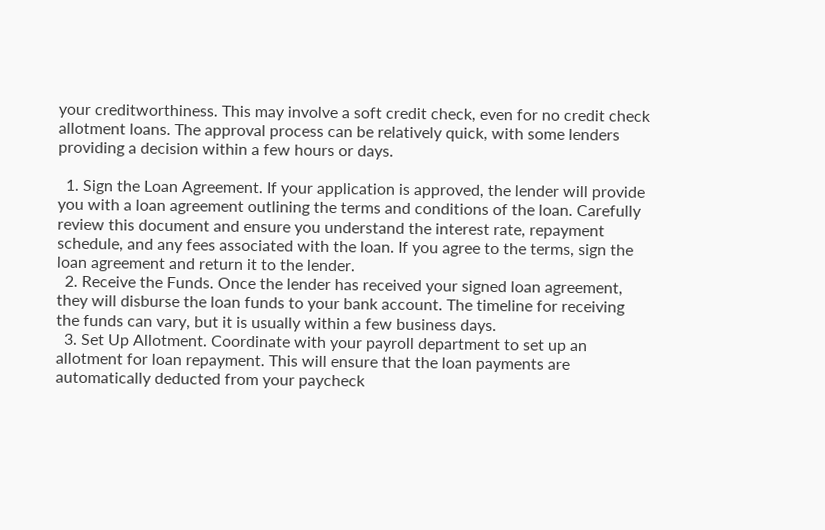your creditworthiness. This may involve a soft credit check, even for no credit check allotment loans. The approval process can be relatively quick, with some lenders providing a decision within a few hours or days.

  1. Sign the Loan Agreement. If your application is approved, the lender will provide you with a loan agreement outlining the terms and conditions of the loan. Carefully review this document and ensure you understand the interest rate, repayment schedule, and any fees associated with the loan. If you agree to the terms, sign the loan agreement and return it to the lender.
  2. Receive the Funds. Once the lender has received your signed loan agreement, they will disburse the loan funds to your bank account. The timeline for receiving the funds can vary, but it is usually within a few business days.
  3. Set Up Allotment. Coordinate with your payroll department to set up an allotment for loan repayment. This will ensure that the loan payments are automatically deducted from your paycheck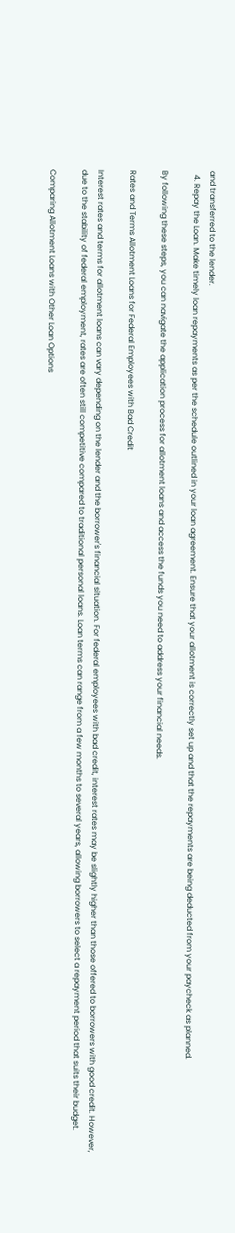and transferred to the lender.
  4. Repay the Loan. Make timely loan repayments as per the schedule outlined in your loan agreement. Ensure that your allotment is correctly set up and that the repayments are being deducted from your paycheck as planned.

By following these steps, you can navigate the application process for allotment loans and access the funds you need to address your financial needs.

Rates and Terms Allotment Loans for Federal Employees with Bad Credit

Interest rates and terms for allotment loans can vary depending on the lender and the borrower's financial situation. For federal employees with bad credit, interest rates may be slightly higher than those offered to borrowers with good credit. However, due to the stability of federal employment, rates are often still competitive compared to traditional personal loans. Loan terms can range from a few months to several years, allowing borrowers to select a repayment period that suits their budget.

Comparing Allotment Loans with Other Loan Options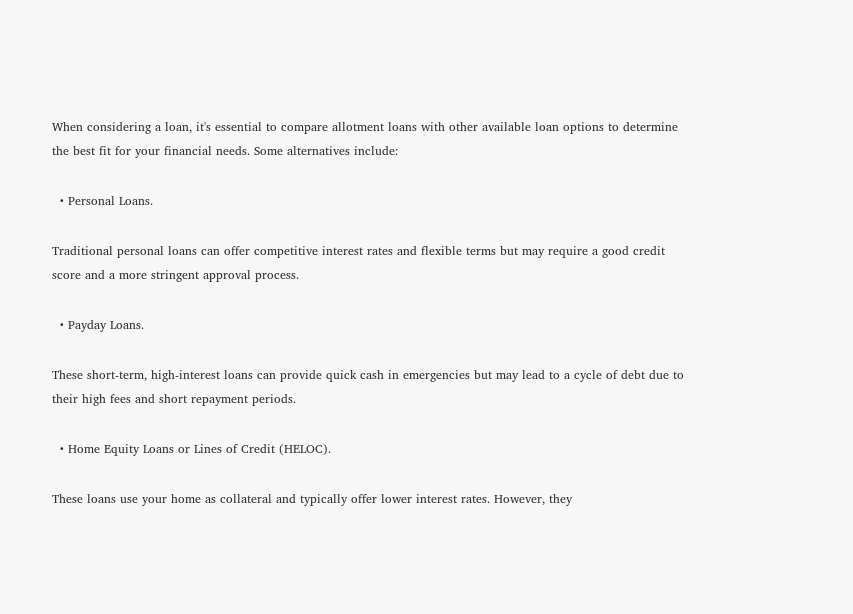When considering a loan, it's essential to compare allotment loans with other available loan options to determine the best fit for your financial needs. Some alternatives include:

  • Personal Loans.

Traditional personal loans can offer competitive interest rates and flexible terms but may require a good credit score and a more stringent approval process.

  • Payday Loans.

These short-term, high-interest loans can provide quick cash in emergencies but may lead to a cycle of debt due to their high fees and short repayment periods.

  • Home Equity Loans or Lines of Credit (HELOC).

These loans use your home as collateral and typically offer lower interest rates. However, they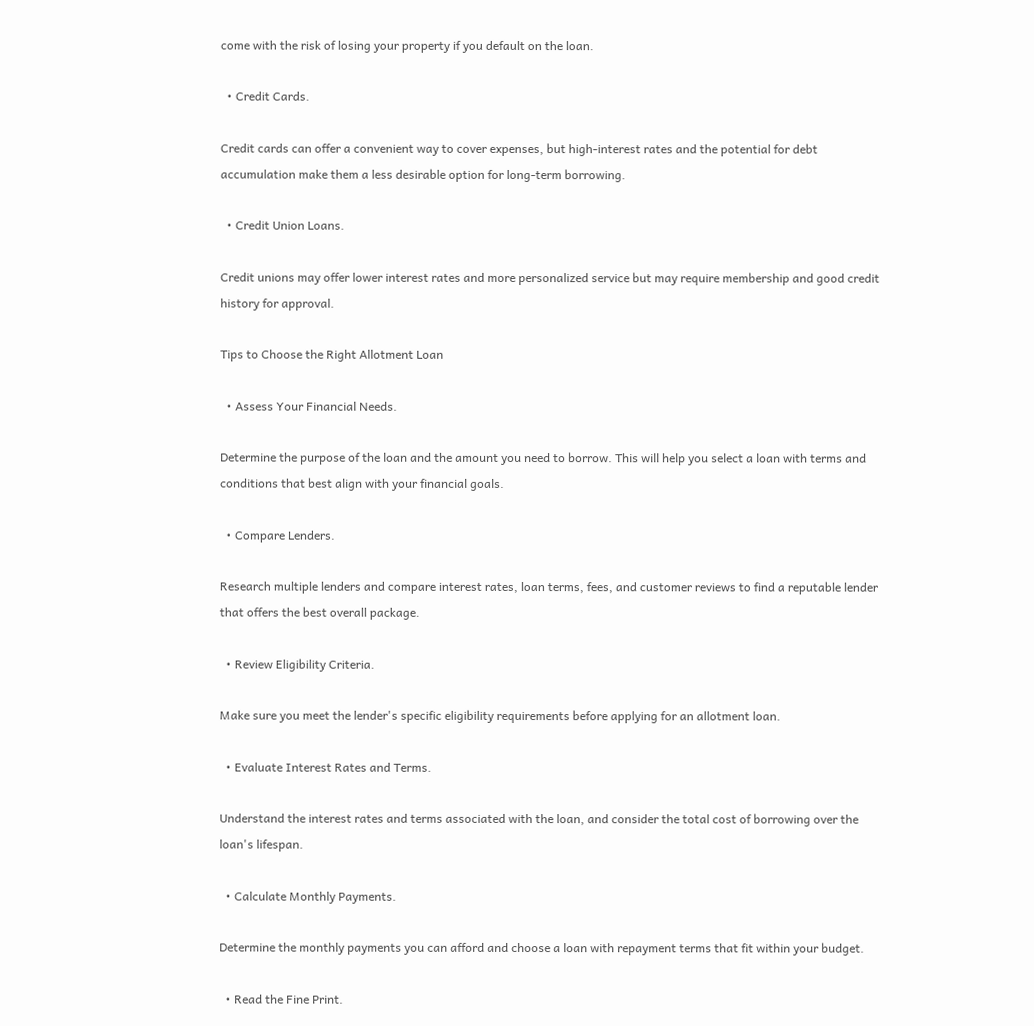come with the risk of losing your property if you default on the loan.

  • Credit Cards.

Credit cards can offer a convenient way to cover expenses, but high-interest rates and the potential for debt accumulation make them a less desirable option for long-term borrowing.

  • Credit Union Loans.

Credit unions may offer lower interest rates and more personalized service but may require membership and good credit history for approval.

Tips to Choose the Right Allotment Loan

  • Assess Your Financial Needs.

Determine the purpose of the loan and the amount you need to borrow. This will help you select a loan with terms and conditions that best align with your financial goals.

  • Compare Lenders.

Research multiple lenders and compare interest rates, loan terms, fees, and customer reviews to find a reputable lender that offers the best overall package.

  • Review Eligibility Criteria.

Make sure you meet the lender's specific eligibility requirements before applying for an allotment loan.

  • Evaluate Interest Rates and Terms.

Understand the interest rates and terms associated with the loan, and consider the total cost of borrowing over the loan's lifespan.

  • Calculate Monthly Payments.

Determine the monthly payments you can afford and choose a loan with repayment terms that fit within your budget.

  • Read the Fine Print.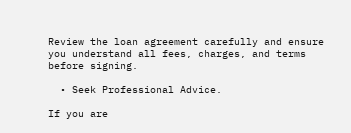Review the loan agreement carefully and ensure you understand all fees, charges, and terms before signing.

  • Seek Professional Advice.

If you are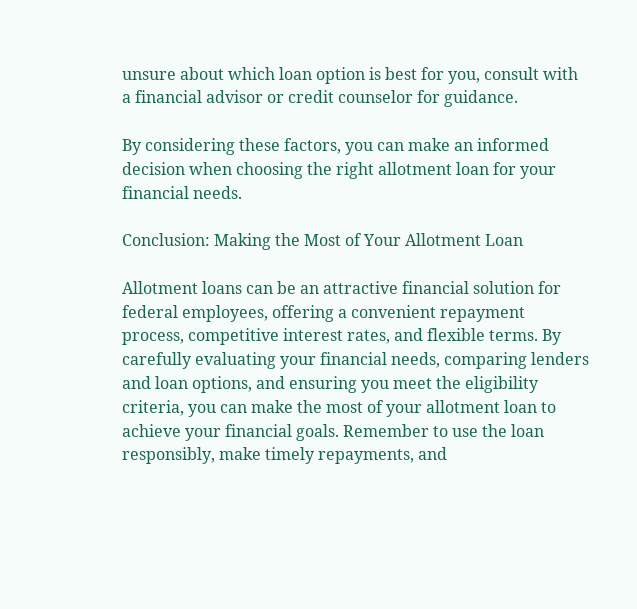unsure about which loan option is best for you, consult with a financial advisor or credit counselor for guidance.

By considering these factors, you can make an informed decision when choosing the right allotment loan for your financial needs.

Conclusion: Making the Most of Your Allotment Loan

Allotment loans can be an attractive financial solution for federal employees, offering a convenient repayment process, competitive interest rates, and flexible terms. By carefully evaluating your financial needs, comparing lenders and loan options, and ensuring you meet the eligibility criteria, you can make the most of your allotment loan to achieve your financial goals. Remember to use the loan responsibly, make timely repayments, and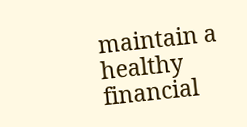maintain a healthy financial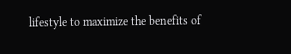lifestyle to maximize the benefits of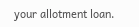your allotment loan.